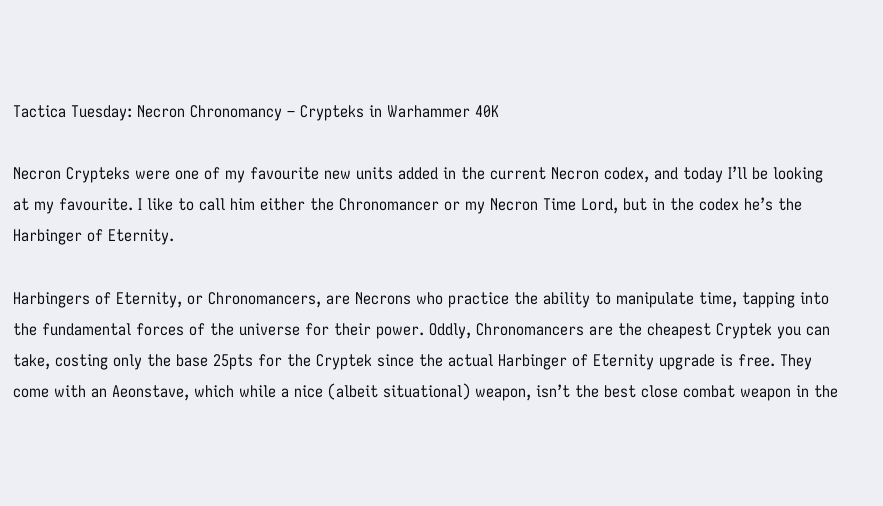Tactica Tuesday: Necron Chronomancy – Crypteks in Warhammer 40K

Necron Crypteks were one of my favourite new units added in the current Necron codex, and today I’ll be looking at my favourite. I like to call him either the Chronomancer or my Necron Time Lord, but in the codex he’s the Harbinger of Eternity.

Harbingers of Eternity, or Chronomancers, are Necrons who practice the ability to manipulate time, tapping into the fundamental forces of the universe for their power. Oddly, Chronomancers are the cheapest Cryptek you can take, costing only the base 25pts for the Cryptek since the actual Harbinger of Eternity upgrade is free. They come with an Aeonstave, which while a nice (albeit situational) weapon, isn’t the best close combat weapon in the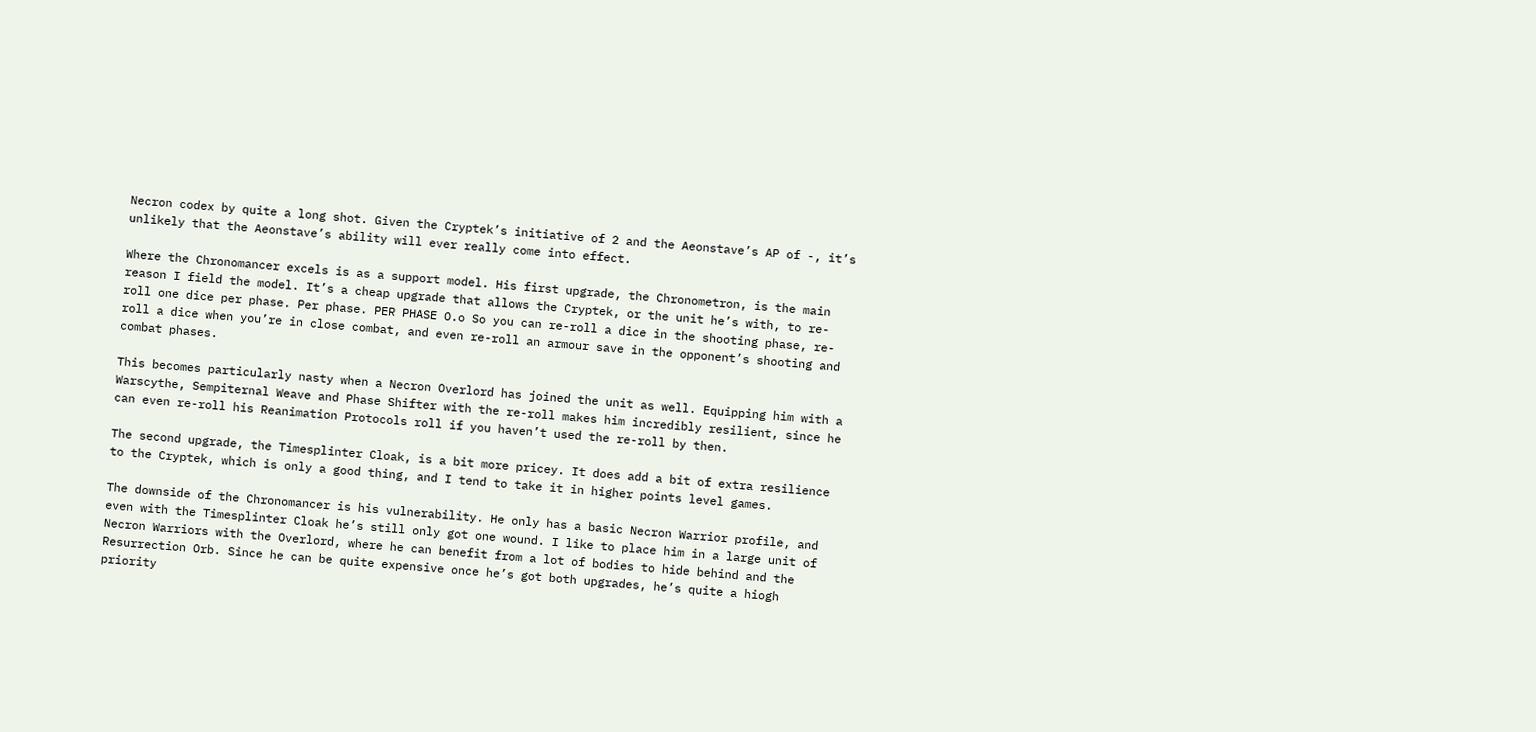Necron codex by quite a long shot. Given the Cryptek’s initiative of 2 and the Aeonstave’s AP of -, it’s unlikely that the Aeonstave’s ability will ever really come into effect.

Where the Chronomancer excels is as a support model. His first upgrade, the Chronometron, is the main reason I field the model. It’s a cheap upgrade that allows the Cryptek, or the unit he’s with, to re-roll one dice per phase. Per phase. PER PHASE O.o So you can re-roll a dice in the shooting phase, re-roll a dice when you’re in close combat, and even re-roll an armour save in the opponent’s shooting and combat phases.

This becomes particularly nasty when a Necron Overlord has joined the unit as well. Equipping him with a Warscythe, Sempiternal Weave and Phase Shifter with the re-roll makes him incredibly resilient, since he can even re-roll his Reanimation Protocols roll if you haven’t used the re-roll by then.

The second upgrade, the Timesplinter Cloak, is a bit more pricey. It does add a bit of extra resilience to the Cryptek, which is only a good thing, and I tend to take it in higher points level games.

The downside of the Chronomancer is his vulnerability. He only has a basic Necron Warrior profile, and even with the Timesplinter Cloak he’s still only got one wound. I like to place him in a large unit of Necron Warriors with the Overlord, where he can benefit from a lot of bodies to hide behind and the Resurrection Orb. Since he can be quite expensive once he’s got both upgrades, he’s quite a hiogh priority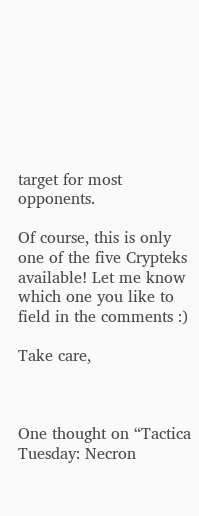target for most opponents.

Of course, this is only one of the five Crypteks available! Let me know which one you like to field in the comments :)

Take care,



One thought on “Tactica Tuesday: Necron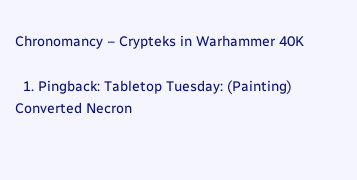Chronomancy – Crypteks in Warhammer 40K

  1. Pingback: Tabletop Tuesday: (Painting) Converted Necron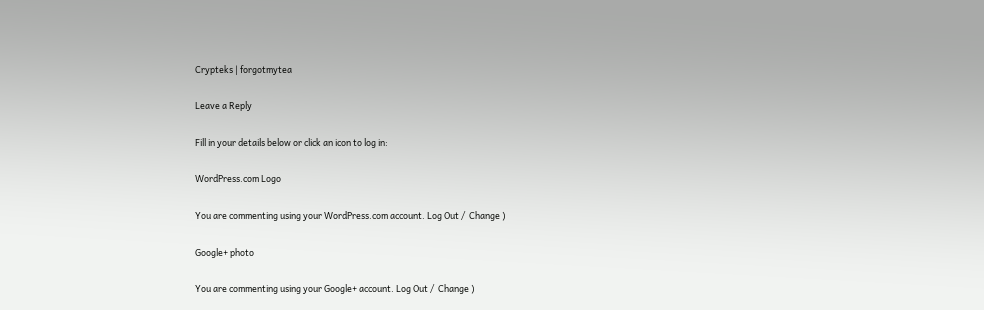Crypteks | forgotmytea

Leave a Reply

Fill in your details below or click an icon to log in:

WordPress.com Logo

You are commenting using your WordPress.com account. Log Out /  Change )

Google+ photo

You are commenting using your Google+ account. Log Out /  Change )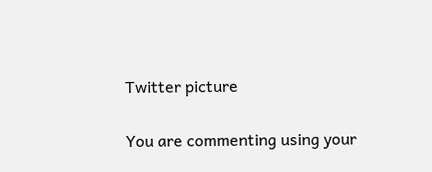Twitter picture

You are commenting using your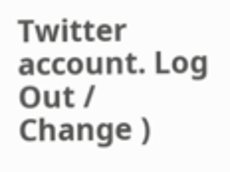Twitter account. Log Out /  Change )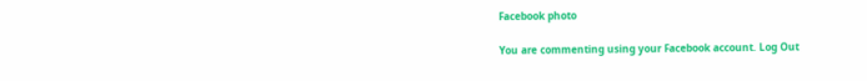Facebook photo

You are commenting using your Facebook account. Log Out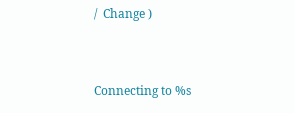/  Change )


Connecting to %s